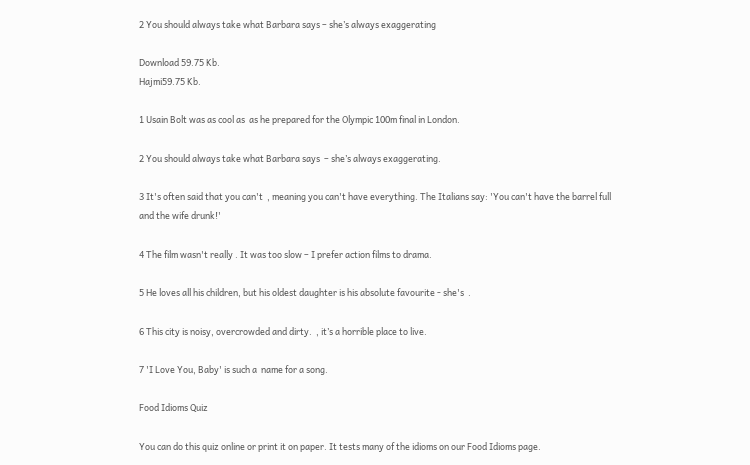2 You should always take what Barbara says – she’s always exaggerating

Download 59.75 Kb.
Hajmi59.75 Kb.

1 Usain Bolt was as cool as  as he prepared for the Olympic 100m final in London.

2 You should always take what Barbara says  – she’s always exaggerating.

3 It's often said that you can't  , meaning you can't have everything. The Italians say: 'You can't have the barrel full and the wife drunk!'

4 The film wasn't really . It was too slow – I prefer action films to drama.

5 He loves all his children, but his oldest daughter is his absolute favourite - she's  .

6 This city is noisy, overcrowded and dirty.  , it’s a horrible place to live.

7 'I Love You, Baby' is such a  name for a song.

Food Idioms Quiz

You can do this quiz online or print it on paper. It tests many of the idioms on our Food Idioms page.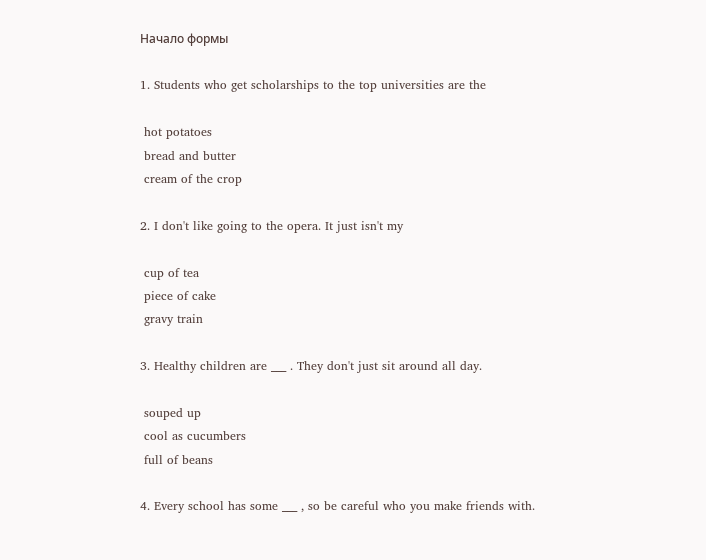Начало формы

1. Students who get scholarships to the top universities are the

 hot potatoes
 bread and butter
 cream of the crop

2. I don't like going to the opera. It just isn't my

 cup of tea
 piece of cake
 gravy train

3. Healthy children are ___ . They don't just sit around all day.

 souped up
 cool as cucumbers
 full of beans

4. Every school has some ___ , so be careful who you make friends with.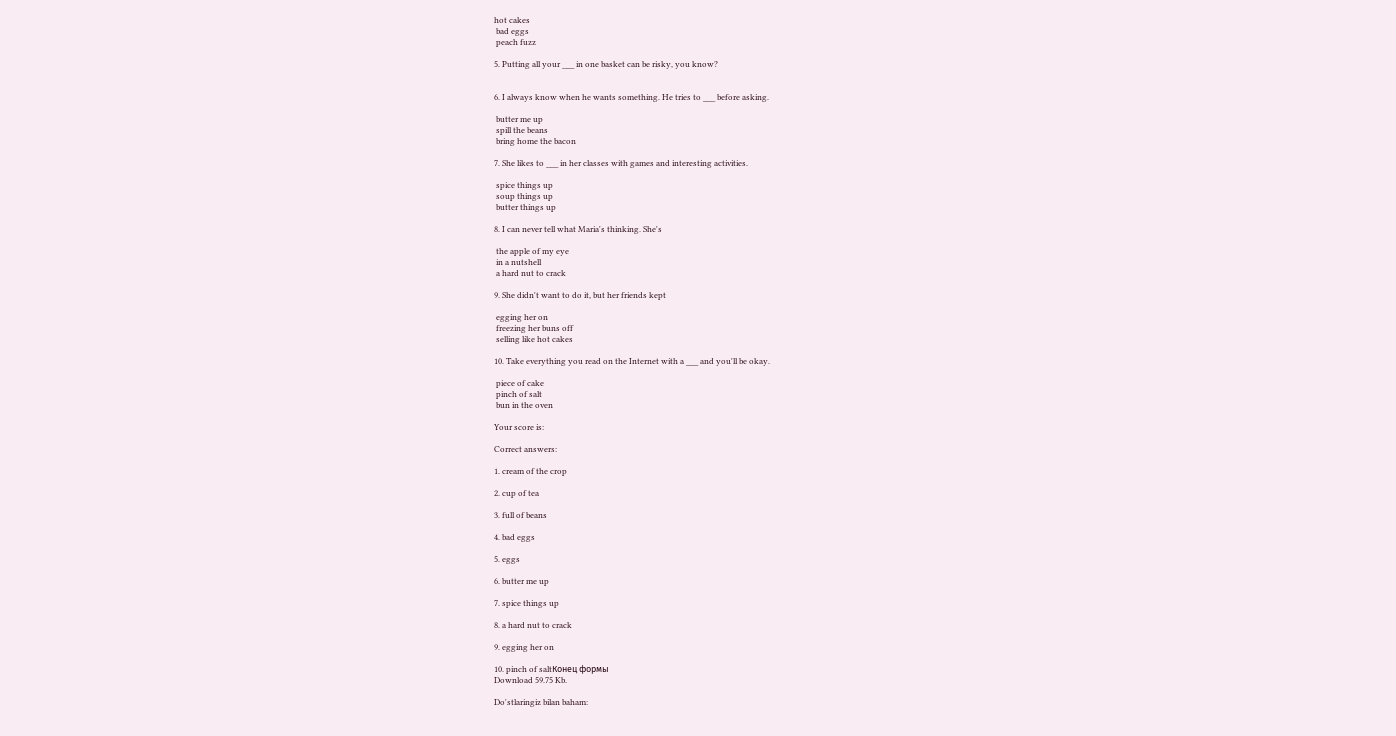hot cakes
 bad eggs
 peach fuzz

5. Putting all your ___ in one basket can be risky, you know?


6. I always know when he wants something. He tries to ___ before asking.

 butter me up
 spill the beans
 bring home the bacon

7. She likes to ___ in her classes with games and interesting activities.

 spice things up
 soup things up
 butter things up

8. I can never tell what Maria's thinking. She's

 the apple of my eye
 in a nutshell
 a hard nut to crack

9. She didn't want to do it, but her friends kept

 egging her on
 freezing her buns off
 selling like hot cakes

10. Take everything you read on the Internet with a ___ and you'll be okay.

 piece of cake
 pinch of salt
 bun in the oven

Your score is:

Correct answers:

1. cream of the crop

2. cup of tea

3. full of beans

4. bad eggs

5. eggs

6. butter me up

7. spice things up

8. a hard nut to crack

9. egging her on

10. pinch of saltКонец формы
Download 59.75 Kb.

Do'stlaringiz bilan baham: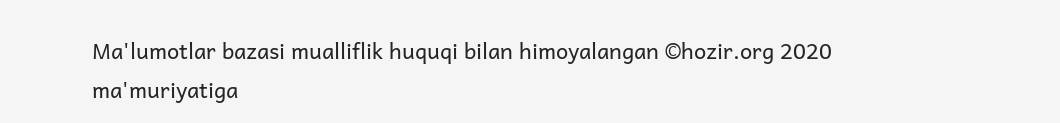Ma'lumotlar bazasi mualliflik huquqi bilan himoyalangan ©hozir.org 2020
ma'muriyatiga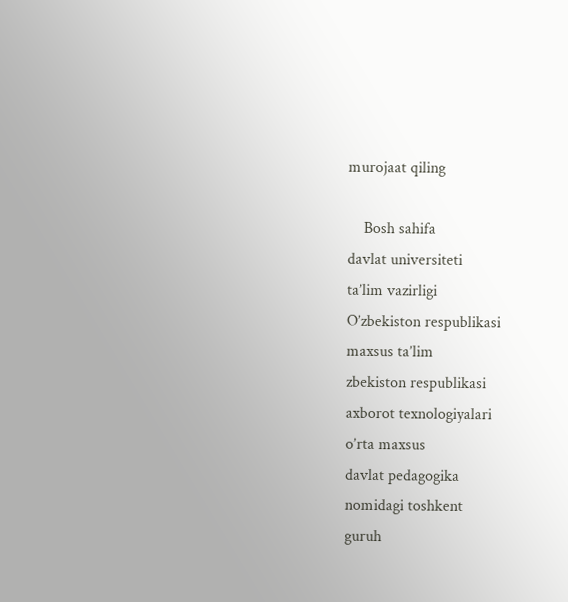murojaat qiling

    Bosh sahifa
davlat universiteti
ta’lim vazirligi
O’zbekiston respublikasi
maxsus ta’lim
zbekiston respublikasi
axborot texnologiyalari
o’rta maxsus
davlat pedagogika
nomidagi toshkent
guruh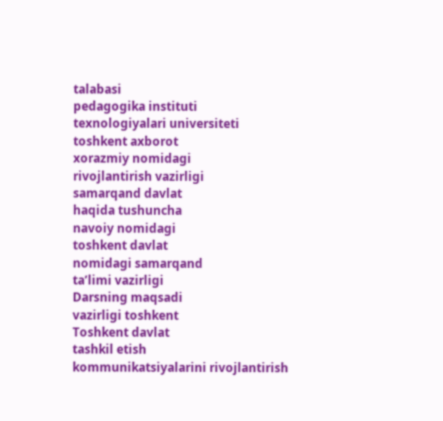talabasi
pedagogika instituti
texnologiyalari universiteti
toshkent axborot
xorazmiy nomidagi
rivojlantirish vazirligi
samarqand davlat
haqida tushuncha
navoiy nomidagi
toshkent davlat
nomidagi samarqand
ta’limi vazirligi
Darsning maqsadi
vazirligi toshkent
Toshkent davlat
tashkil etish
kommunikatsiyalarini rivojlantirish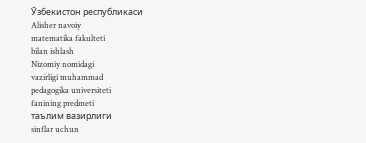Ўзбекистон республикаси
Alisher navoiy
matematika fakulteti
bilan ishlash
Nizomiy nomidagi
vazirligi muhammad
pedagogika universiteti
fanining predmeti
таълим вазирлиги
sinflar uchun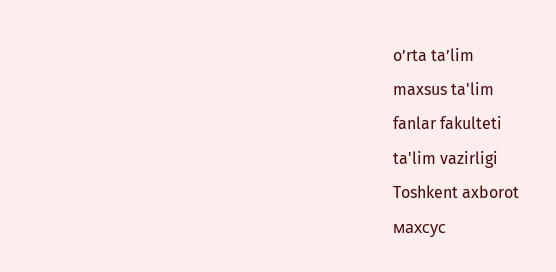o’rta ta’lim
maxsus ta'lim
fanlar fakulteti
ta'lim vazirligi
Toshkent axborot
махсус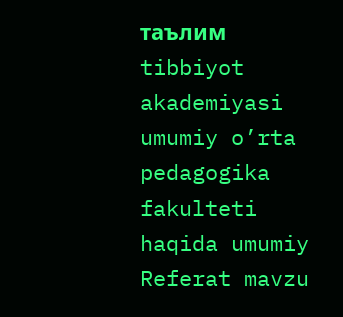таълим
tibbiyot akademiyasi
umumiy o’rta
pedagogika fakulteti
haqida umumiy
Referat mavzu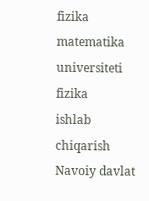fizika matematika
universiteti fizika
ishlab chiqarish
Navoiy davlat